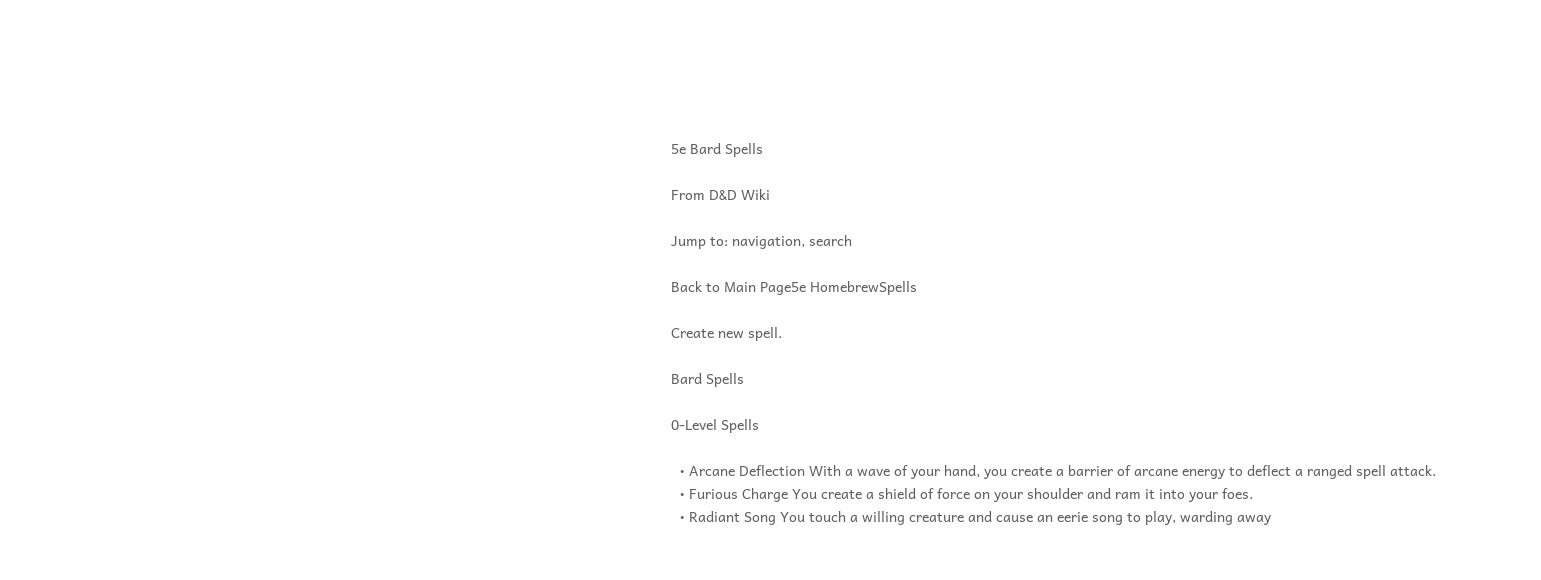5e Bard Spells

From D&D Wiki

Jump to: navigation, search

Back to Main Page5e HomebrewSpells

Create new spell.

Bard Spells

0-Level Spells

  • Arcane Deflection With a wave of your hand, you create a barrier of arcane energy to deflect a ranged spell attack.
  • Furious Charge You create a shield of force on your shoulder and ram it into your foes.
  • Radiant Song You touch a willing creature and cause an eerie song to play, warding away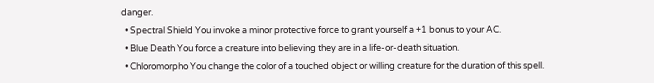danger.
  • Spectral Shield You invoke a minor protective force to grant yourself a +1 bonus to your AC.
  • Blue Death You force a creature into believing they are in a life-or-death situation.
  • Chloromorpho You change the color of a touched object or willing creature for the duration of this spell.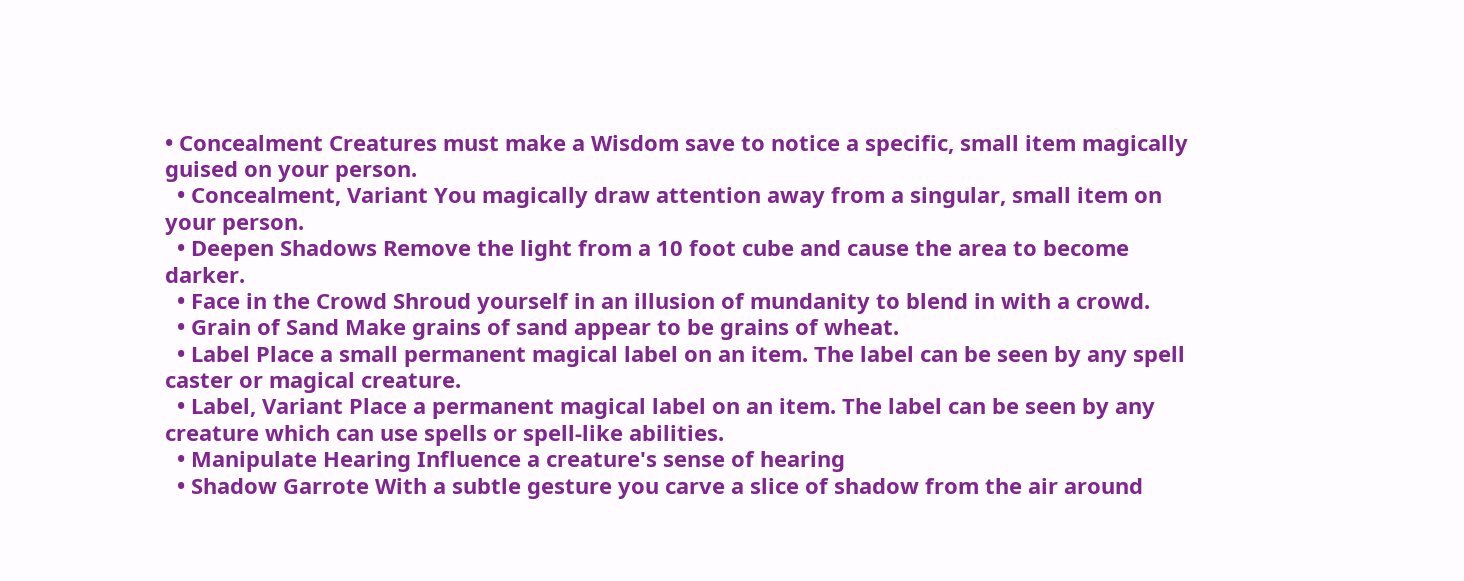• Concealment Creatures must make a Wisdom save to notice a specific, small item magically guised on your person.
  • Concealment, Variant You magically draw attention away from a singular, small item on your person.
  • Deepen Shadows Remove the light from a 10 foot cube and cause the area to become darker.
  • Face in the Crowd Shroud yourself in an illusion of mundanity to blend in with a crowd.
  • Grain of Sand Make grains of sand appear to be grains of wheat.
  • Label Place a small permanent magical label on an item. The label can be seen by any spell caster or magical creature.
  • Label, Variant Place a permanent magical label on an item. The label can be seen by any creature which can use spells or spell-like abilities.
  • Manipulate Hearing Influence a creature's sense of hearing
  • Shadow Garrote With a subtle gesture you carve a slice of shadow from the air around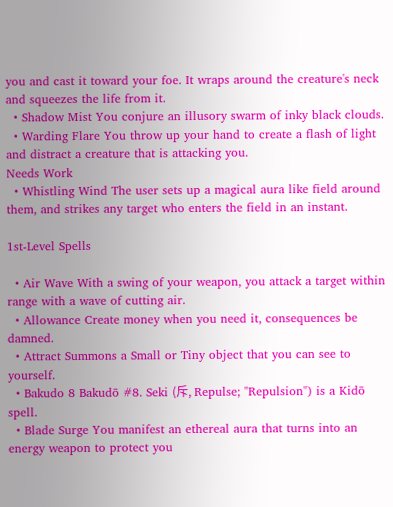you and cast it toward your foe. It wraps around the creature's neck and squeezes the life from it.
  • Shadow Mist You conjure an illusory swarm of inky black clouds.
  • Warding Flare You throw up your hand to create a flash of light and distract a creature that is attacking you.
Needs Work
  • Whistling Wind The user sets up a magical aura like field around them, and strikes any target who enters the field in an instant.

1st-Level Spells

  • Air Wave With a swing of your weapon, you attack a target within range with a wave of cutting air.
  • Allowance Create money when you need it, consequences be damned.
  • Attract Summons a Small or Tiny object that you can see to yourself.
  • Bakudo 8 Bakudō #8. Seki (斥, Repulse; "Repulsion") is a Kidō spell.
  • Blade Surge You manifest an ethereal aura that turns into an energy weapon to protect you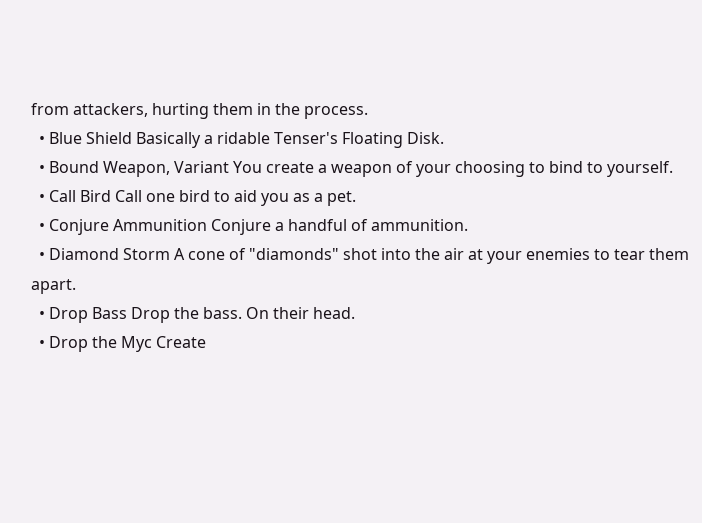from attackers, hurting them in the process.
  • Blue Shield Basically a ridable Tenser's Floating Disk.
  • Bound Weapon, Variant You create a weapon of your choosing to bind to yourself.
  • Call Bird Call one bird to aid you as a pet.
  • Conjure Ammunition Conjure a handful of ammunition.
  • Diamond Storm A cone of "diamonds" shot into the air at your enemies to tear them apart.
  • Drop Bass Drop the bass. On their head.
  • Drop the Myc Create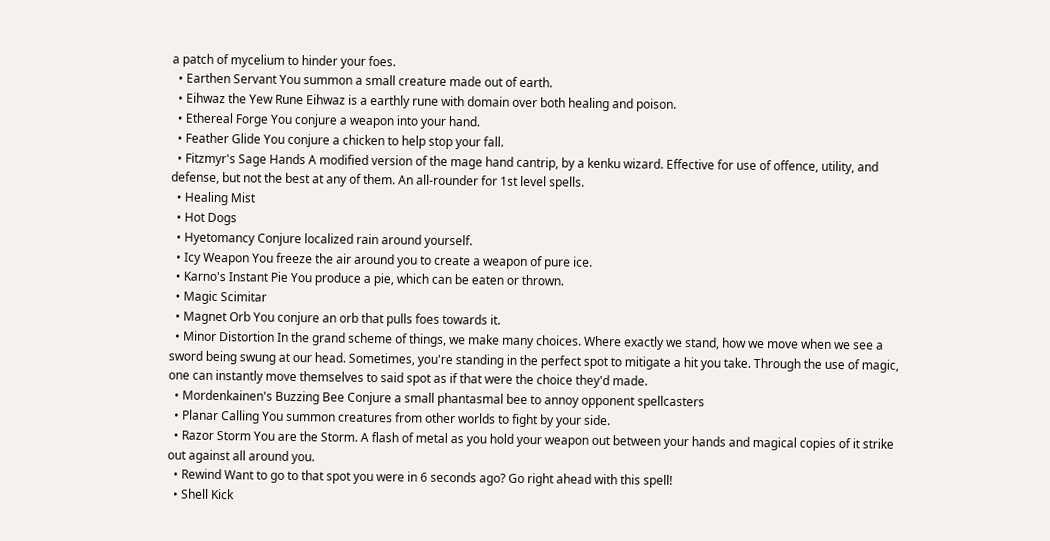a patch of mycelium to hinder your foes.
  • Earthen Servant You summon a small creature made out of earth.
  • Eihwaz the Yew Rune Eihwaz is a earthly rune with domain over both healing and poison.
  • Ethereal Forge You conjure a weapon into your hand.
  • Feather Glide You conjure a chicken to help stop your fall.
  • Fitzmyr's Sage Hands A modified version of the mage hand cantrip, by a kenku wizard. Effective for use of offence, utility, and defense, but not the best at any of them. An all-rounder for 1st level spells.
  • Healing Mist
  • Hot Dogs
  • Hyetomancy Conjure localized rain around yourself.
  • Icy Weapon You freeze the air around you to create a weapon of pure ice.
  • Karno's Instant Pie You produce a pie, which can be eaten or thrown.
  • Magic Scimitar
  • Magnet Orb You conjure an orb that pulls foes towards it.
  • Minor Distortion In the grand scheme of things, we make many choices. Where exactly we stand, how we move when we see a sword being swung at our head. Sometimes, you're standing in the perfect spot to mitigate a hit you take. Through the use of magic, one can instantly move themselves to said spot as if that were the choice they'd made.
  • Mordenkainen's Buzzing Bee Conjure a small phantasmal bee to annoy opponent spellcasters
  • Planar Calling You summon creatures from other worlds to fight by your side.
  • Razor Storm You are the Storm. A flash of metal as you hold your weapon out between your hands and magical copies of it strike out against all around you.
  • Rewind Want to go to that spot you were in 6 seconds ago? Go right ahead with this spell!
  • Shell Kick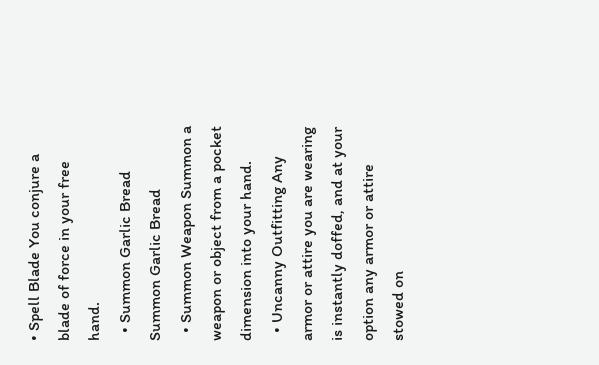• Spell Blade You conjure a blade of force in your free hand.
  • Summon Garlic Bread Summon Garlic Bread
  • Summon Weapon Summon a weapon or object from a pocket dimension into your hand.
  • Uncanny Outfitting Any armor or attire you are wearing is instantly doffed, and at your option any armor or attire stowed on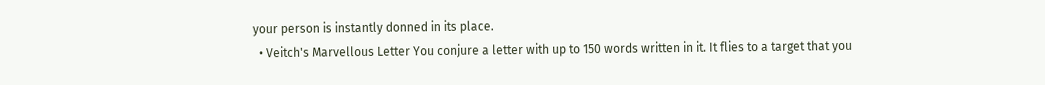your person is instantly donned in its place.
  • Veitch's Marvellous Letter You conjure a letter with up to 150 words written in it. It flies to a target that you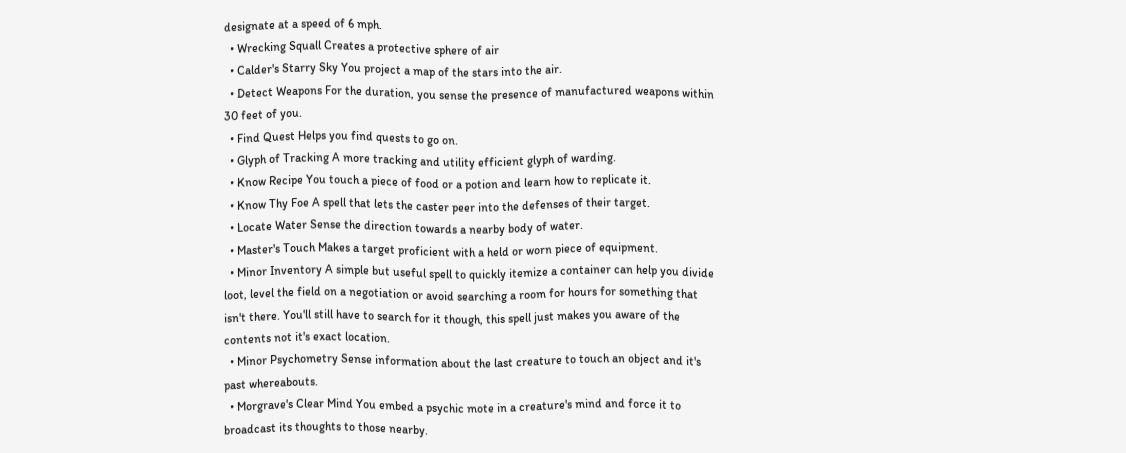designate at a speed of 6 mph.
  • Wrecking Squall Creates a protective sphere of air
  • Calder's Starry Sky You project a map of the stars into the air.
  • Detect Weapons For the duration, you sense the presence of manufactured weapons within 30 feet of you.
  • Find Quest Helps you find quests to go on.
  • Glyph of Tracking A more tracking and utility efficient glyph of warding.
  • Know Recipe You touch a piece of food or a potion and learn how to replicate it.
  • Know Thy Foe A spell that lets the caster peer into the defenses of their target.
  • Locate Water Sense the direction towards a nearby body of water.
  • Master's Touch Makes a target proficient with a held or worn piece of equipment.
  • Minor Inventory A simple but useful spell to quickly itemize a container can help you divide loot, level the field on a negotiation or avoid searching a room for hours for something that isn't there. You'll still have to search for it though, this spell just makes you aware of the contents not it's exact location.
  • Minor Psychometry Sense information about the last creature to touch an object and it's past whereabouts.
  • Morgrave's Clear Mind You embed a psychic mote in a creature's mind and force it to broadcast its thoughts to those nearby.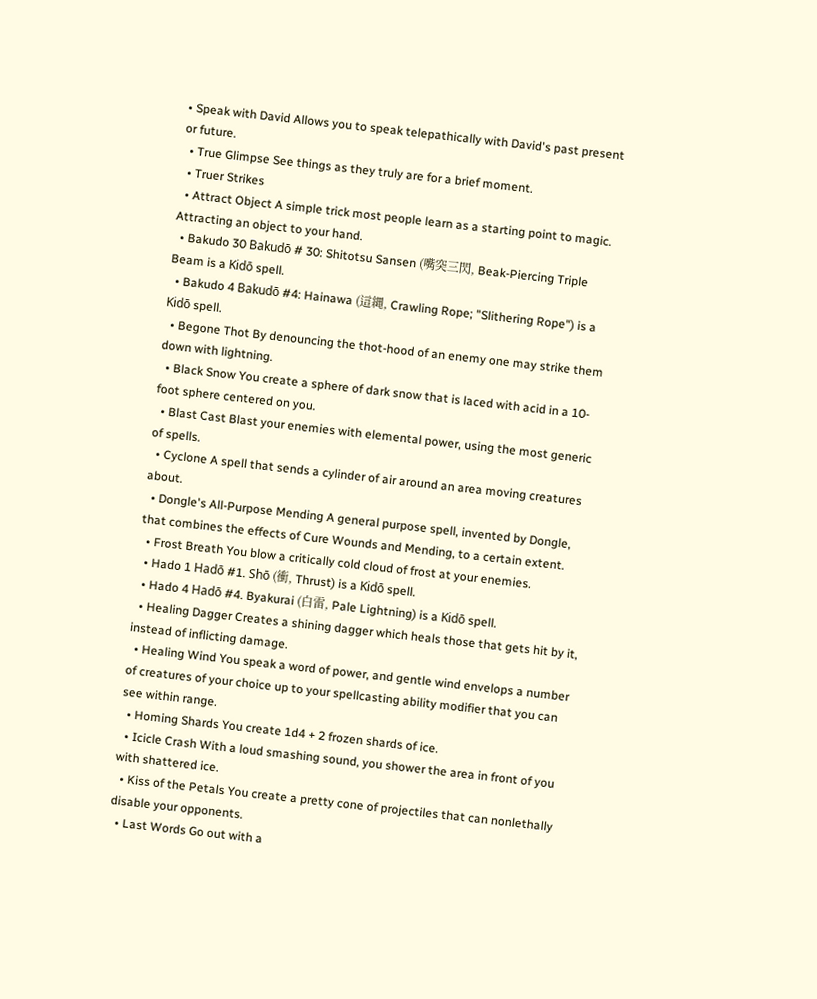• Speak with David Allows you to speak telepathically with David's past present or future.
  • True Glimpse See things as they truly are for a brief moment.
  • Truer Strikes
  • Attract Object A simple trick most people learn as a starting point to magic. Attracting an object to your hand.
  • Bakudo 30 Bakudō # 30: Shitotsu Sansen (嘴突三閃, Beak-Piercing Triple Beam is a Kidō spell.
  • Bakudo 4 Bakudō #4: Hainawa (這縄, Crawling Rope; "Slithering Rope") is a Kidō spell.
  • Begone Thot By denouncing the thot-hood of an enemy one may strike them down with lightning.
  • Black Snow You create a sphere of dark snow that is laced with acid in a 10-foot sphere centered on you.
  • Blast Cast Blast your enemies with elemental power, using the most generic of spells.
  • Cyclone A spell that sends a cylinder of air around an area moving creatures about.
  • Dongle's All-Purpose Mending A general purpose spell, invented by Dongle, that combines the effects of Cure Wounds and Mending, to a certain extent.
  • Frost Breath You blow a critically cold cloud of frost at your enemies.
  • Hado 1 Hadō #1. Shō (衝, Thrust) is a Kidō spell.
  • Hado 4 Hadō #4. Byakurai (白雷, Pale Lightning) is a Kidō spell.
  • Healing Dagger Creates a shining dagger which heals those that gets hit by it, instead of inflicting damage.
  • Healing Wind You speak a word of power, and gentle wind envelops a number of creatures of your choice up to your spellcasting ability modifier that you can see within range.
  • Homing Shards You create 1d4 + 2 frozen shards of ice.
  • Icicle Crash With a loud smashing sound, you shower the area in front of you with shattered ice.
  • Kiss of the Petals You create a pretty cone of projectiles that can nonlethally disable your opponents.
  • Last Words Go out with a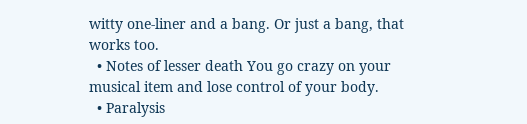witty one-liner and a bang. Or just a bang, that works too.
  • Notes of lesser death You go crazy on your musical item and lose control of your body.
  • Paralysis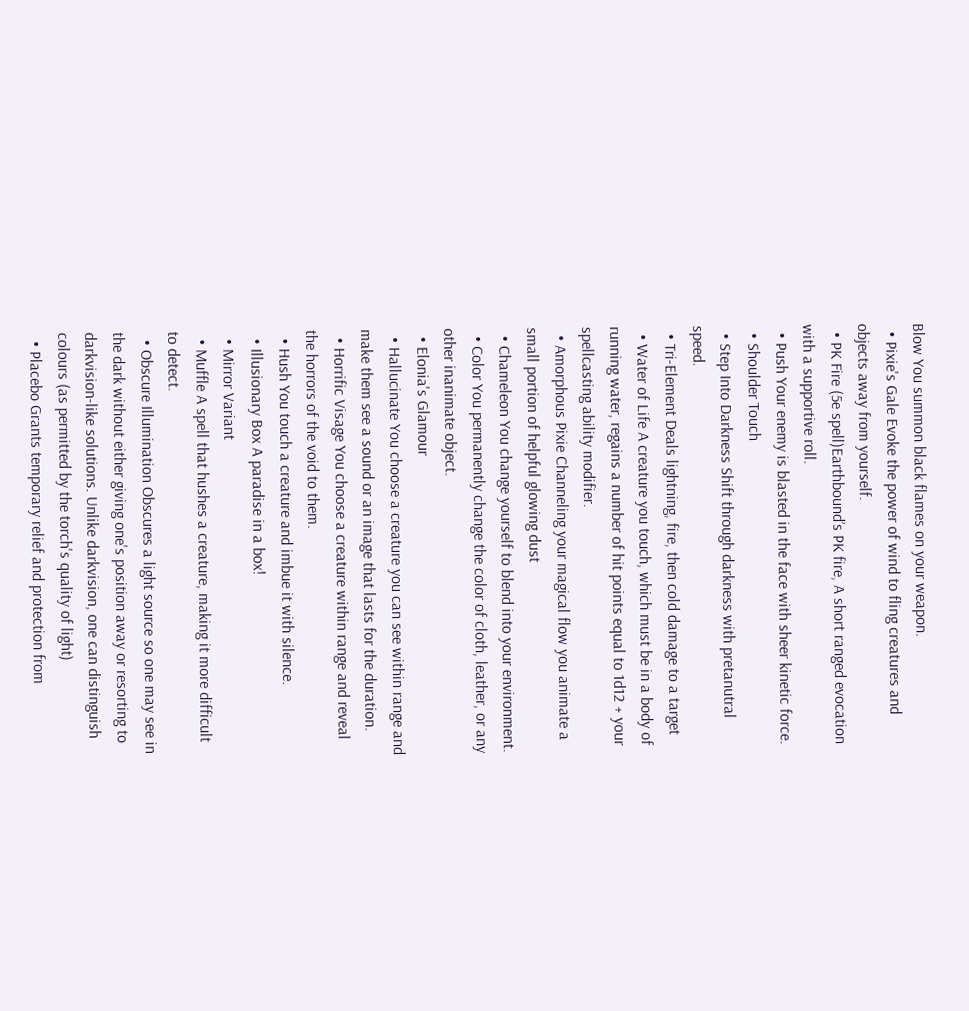Blow You summon black flames on your weapon.
  • Pixie's Gale Evoke the power of wind to fling creatures and objects away from yourself.
  • PK Fire (5e spell)Earthbound’s PK fire, A short ranged evocation with a supportive roll.
  • Push Your enemy is blasted in the face with sheer kinetic force.
  • Shoulder Touch
  • Step Into Darkness Shift through darkness with pretanutral speed.
  • Tri-Element Deals lightning, fire, then cold damage to a target
  • Water of Life A creature you touch, which must be in a body of running water, regains a number of hit points equal to 1d12 + your spellcasting ability modifier.
  • Amorphous Pixie Channeling your magical flow you animate a small portion of helpful glowing dust
  • Chameleon You change yourself to blend into your environment.
  • Color You permanently change the color of cloth, leather, or any other inanimate object.
  • Elonia's Glamour
  • Hallucinate You choose a creature you can see within range and make them see a sound or an image that lasts for the duration.
  • Horrific Visage You choose a creature within range and reveal the horrors of the void to them.
  • Hush You touch a creature and imbue it with silence.
  • Illusionary Box A paradise in a box!
  • Mirror Variant
  • Muffle A spell that hushes a creature, making it more difficult to detect.
  • Obscure Illumination Obscures a light source so one may see in the dark without either giving one's position away or resorting to darkvision-like solutions. Unlike darkvision, one can distinguish colours (as permitted by the torch's quality of light)
  • Placebo Grants temporary relief and protection from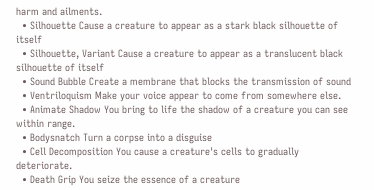harm and ailments.
  • Silhouette Cause a creature to appear as a stark black silhouette of itself
  • Silhouette, Variant Cause a creature to appear as a translucent black silhouette of itself
  • Sound Bubble Create a membrane that blocks the transmission of sound
  • Ventriloquism Make your voice appear to come from somewhere else.
  • Animate Shadow You bring to life the shadow of a creature you can see within range.
  • Bodysnatch Turn a corpse into a disguise
  • Cell Decomposition You cause a creature's cells to gradually deteriorate.
  • Death Grip You seize the essence of a creature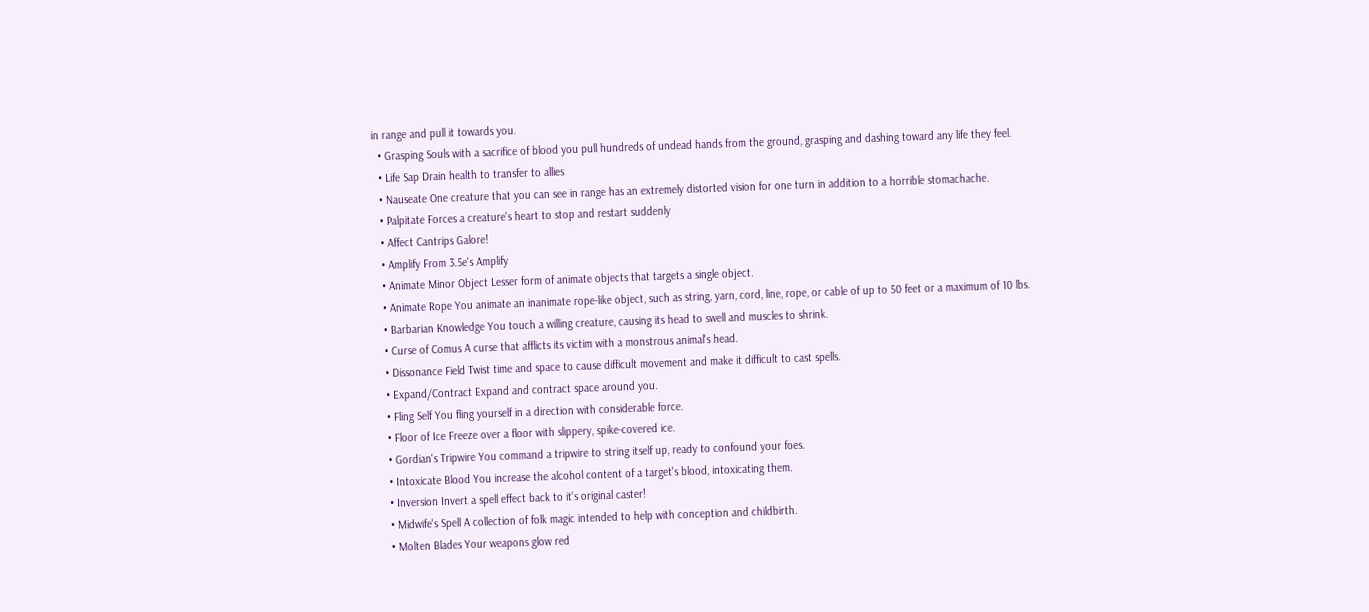in range and pull it towards you.
  • Grasping Souls with a sacrifice of blood you pull hundreds of undead hands from the ground, grasping and dashing toward any life they feel.
  • Life Sap Drain health to transfer to allies
  • Nauseate One creature that you can see in range has an extremely distorted vision for one turn in addition to a horrible stomachache.
  • Palpitate Forces a creature's heart to stop and restart suddenly
  • Affect Cantrips Galore!
  • Amplify From 3.5e's Amplify
  • Animate Minor Object Lesser form of animate objects that targets a single object.
  • Animate Rope You animate an inanimate rope-like object, such as string, yarn, cord, line, rope, or cable of up to 50 feet or a maximum of 10 lbs.
  • Barbarian Knowledge You touch a willing creature, causing its head to swell and muscles to shrink.
  • Curse of Comus A curse that afflicts its victim with a monstrous animal's head.
  • Dissonance Field Twist time and space to cause difficult movement and make it difficult to cast spells.
  • Expand/Contract Expand and contract space around you.
  • Fling Self You fling yourself in a direction with considerable force.
  • Floor of Ice Freeze over a floor with slippery, spike-covered ice.
  • Gordian's Tripwire You command a tripwire to string itself up, ready to confound your foes.
  • Intoxicate Blood You increase the alcohol content of a target's blood, intoxicating them.
  • Inversion Invert a spell effect back to it's original caster!
  • Midwife's Spell A collection of folk magic intended to help with conception and childbirth.
  • Molten Blades Your weapons glow red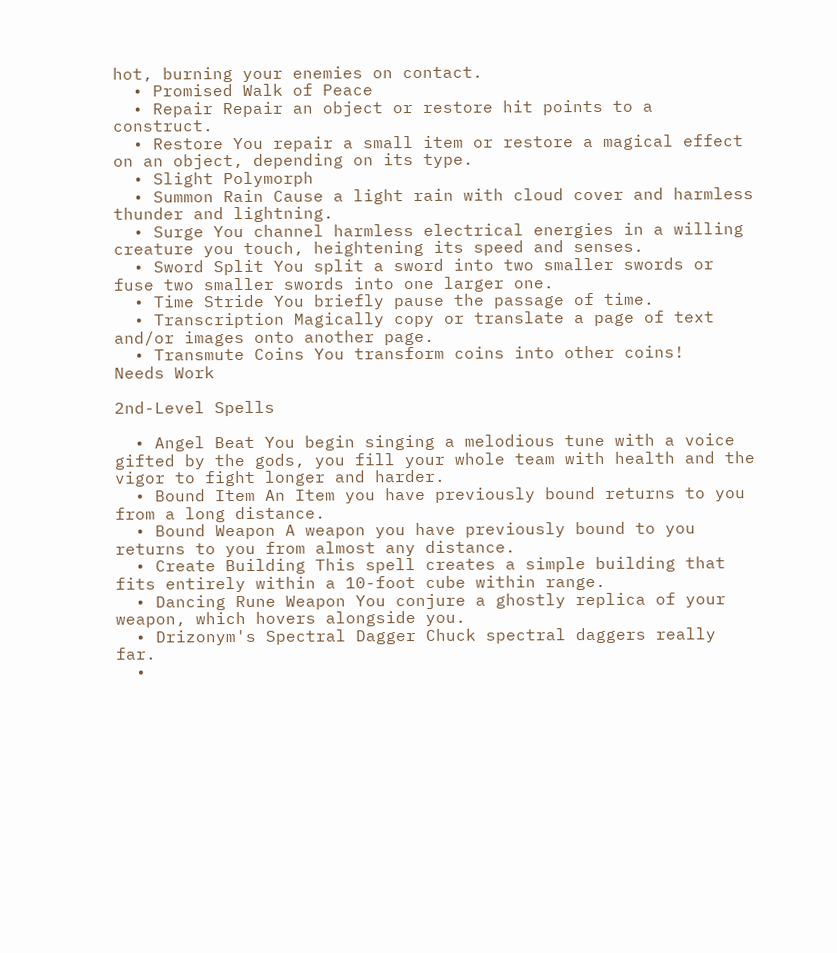hot, burning your enemies on contact.
  • Promised Walk of Peace
  • Repair Repair an object or restore hit points to a construct.
  • Restore You repair a small item or restore a magical effect on an object, depending on its type.
  • Slight Polymorph
  • Summon Rain Cause a light rain with cloud cover and harmless thunder and lightning.
  • Surge You channel harmless electrical energies in a willing creature you touch, heightening its speed and senses.
  • Sword Split You split a sword into two smaller swords or fuse two smaller swords into one larger one.
  • Time Stride You briefly pause the passage of time.
  • Transcription Magically copy or translate a page of text and/or images onto another page.
  • Transmute Coins You transform coins into other coins!
Needs Work

2nd-Level Spells

  • Angel Beat You begin singing a melodious tune with a voice gifted by the gods, you fill your whole team with health and the vigor to fight longer and harder.
  • Bound Item An Item you have previously bound returns to you from a long distance.
  • Bound Weapon A weapon you have previously bound to you returns to you from almost any distance.
  • Create Building This spell creates a simple building that fits entirely within a 10-foot cube within range.
  • Dancing Rune Weapon You conjure a ghostly replica of your weapon, which hovers alongside you.
  • Drizonym's Spectral Dagger Chuck spectral daggers really far.
  •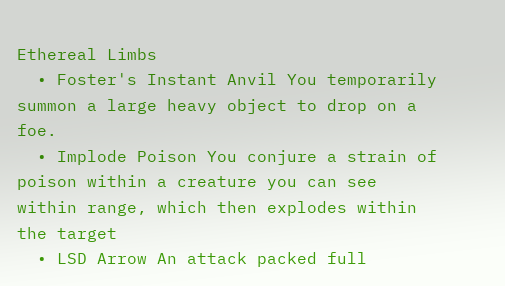Ethereal Limbs
  • Foster's Instant Anvil You temporarily summon a large heavy object to drop on a foe.
  • Implode Poison You conjure a strain of poison within a creature you can see within range, which then explodes within the target
  • LSD Arrow An attack packed full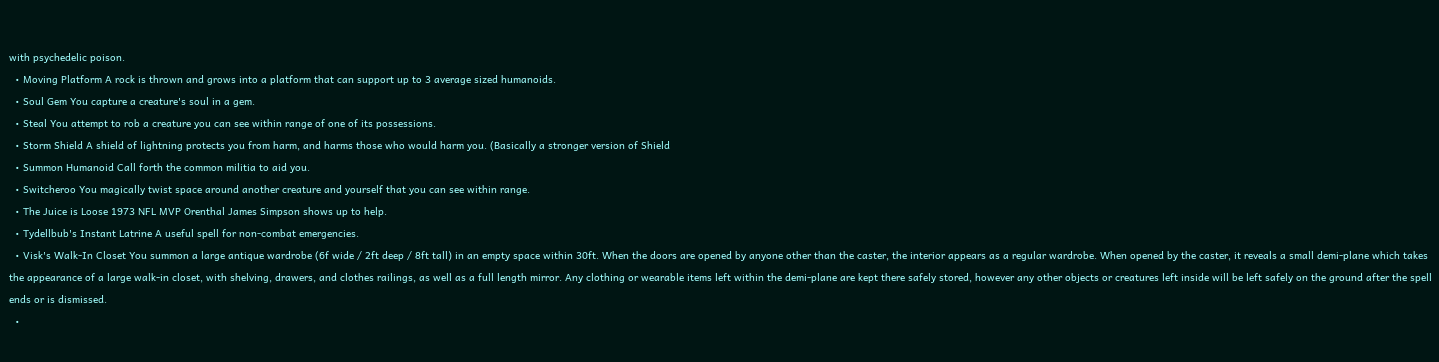with psychedelic poison.
  • Moving Platform A rock is thrown and grows into a platform that can support up to 3 average sized humanoids.
  • Soul Gem You capture a creature's soul in a gem.
  • Steal You attempt to rob a creature you can see within range of one of its possessions.
  • Storm Shield A shield of lightning protects you from harm, and harms those who would harm you. (Basically a stronger version of Shield
  • Summon Humanoid Call forth the common militia to aid you.
  • Switcheroo You magically twist space around another creature and yourself that you can see within range.
  • The Juice is Loose 1973 NFL MVP Orenthal James Simpson shows up to help.
  • Tydellbub's Instant Latrine A useful spell for non-combat emergencies.
  • Visk's Walk-In Closet You summon a large antique wardrobe (6f wide / 2ft deep / 8ft tall) in an empty space within 30ft. When the doors are opened by anyone other than the caster, the interior appears as a regular wardrobe. When opened by the caster, it reveals a small demi-plane which takes the appearance of a large walk-in closet, with shelving, drawers, and clothes railings, as well as a full length mirror. Any clothing or wearable items left within the demi-plane are kept there safely stored, however any other objects or creatures left inside will be left safely on the ground after the spell ends or is dismissed.
  •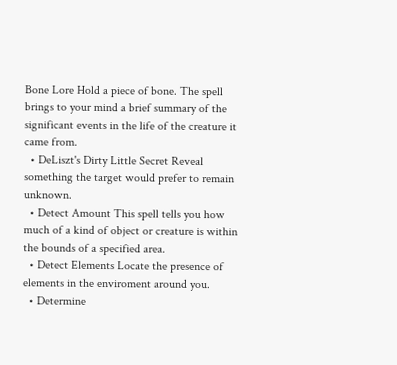Bone Lore Hold a piece of bone. The spell brings to your mind a brief summary of the significant events in the life of the creature it came from.
  • DeLiszt's Dirty Little Secret Reveal something the target would prefer to remain unknown.
  • Detect Amount This spell tells you how much of a kind of object or creature is within the bounds of a specified area.
  • Detect Elements Locate the presence of elements in the enviroment around you.
  • Determine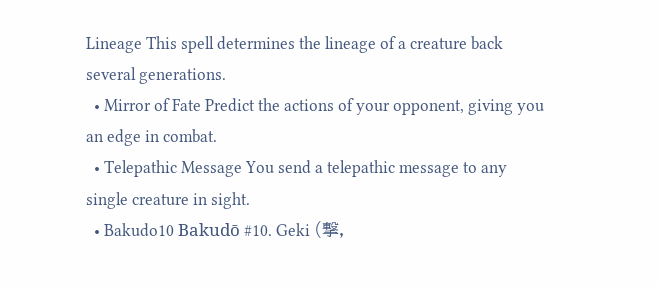Lineage This spell determines the lineage of a creature back several generations.
  • Mirror of Fate Predict the actions of your opponent, giving you an edge in combat.
  • Telepathic Message You send a telepathic message to any single creature in sight.
  • Bakudo10 Bakudō #10. Geki (撃,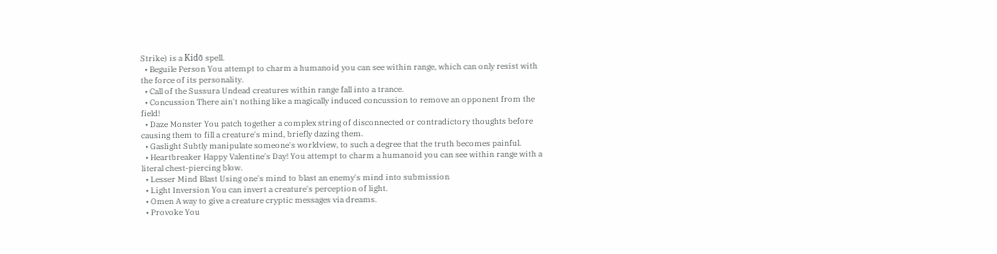Strike) is a Kidō spell.
  • Beguile Person You attempt to charm a humanoid you can see within range, which can only resist with the force of its personality.
  • Call of the Sussura Undead creatures within range fall into a trance.
  • Concussion There ain't nothing like a magically induced concussion to remove an opponent from the field!
  • Daze Monster You patch together a complex string of disconnected or contradictory thoughts before causing them to fill a creature's mind, briefly dazing them.
  • Gaslight Subtly manipulate someone's worldview, to such a degree that the truth becomes painful.
  • Heartbreaker Happy Valentine's Day! You attempt to charm a humanoid you can see within range with a literal chest-piercing blow.
  • Lesser Mind Blast Using one's mind to blast an enemy's mind into submission
  • Light Inversion You can invert a creature's perception of light.
  • Omen A way to give a creature cryptic messages via dreams.
  • Provoke You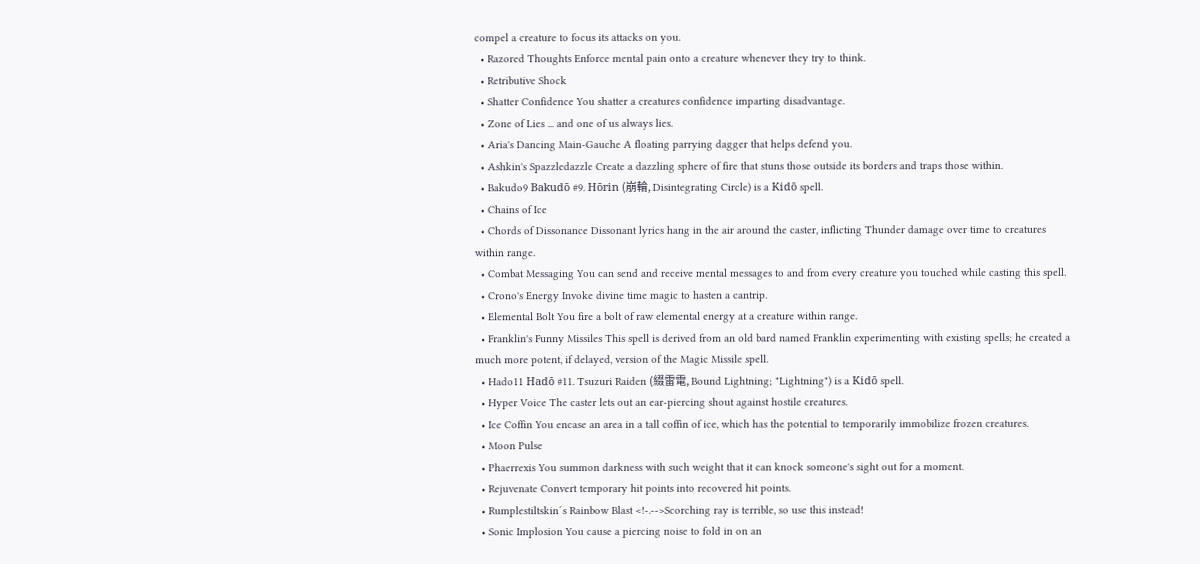compel a creature to focus its attacks on you.
  • Razored Thoughts Enforce mental pain onto a creature whenever they try to think.
  • Retributive Shock
  • Shatter Confidence You shatter a creatures confidence imparting disadvantage.
  • Zone of Lies ... and one of us always lies.
  • Aria's Dancing Main-Gauche A floating parrying dagger that helps defend you.
  • Ashkin's Spazzledazzle Create a dazzling sphere of fire that stuns those outside its borders and traps those within.
  • Bakudo9 Bakudō #9. Hōrin (崩輪, Disintegrating Circle) is a Kidō spell.
  • Chains of Ice
  • Chords of Dissonance Dissonant lyrics hang in the air around the caster, inflicting Thunder damage over time to creatures within range.
  • Combat Messaging You can send and receive mental messages to and from every creature you touched while casting this spell.
  • Crono's Energy Invoke divine time magic to hasten a cantrip.
  • Elemental Bolt You fire a bolt of raw elemental energy at a creature within range.
  • Franklin's Funny Missiles This spell is derived from an old bard named Franklin experimenting with existing spells; he created a much more potent, if delayed, version of the Magic Missile spell.
  • Hado11 Hadō #11. Tsuzuri Raiden (綴雷電, Bound Lightning; "Lightning") is a Kidō spell.
  • Hyper Voice The caster lets out an ear-piercing shout against hostile creatures.
  • Ice Coffin You encase an area in a tall coffin of ice, which has the potential to temporarily immobilize frozen creatures.
  • Moon Pulse
  • Phaerrexis You summon darkness with such weight that it can knock someone's sight out for a moment.
  • Rejuvenate Convert temporary hit points into recovered hit points.
  • Rumplestiltskin´s Rainbow Blast <!-.-->Scorching ray is terrible, so use this instead!
  • Sonic Implosion You cause a piercing noise to fold in on an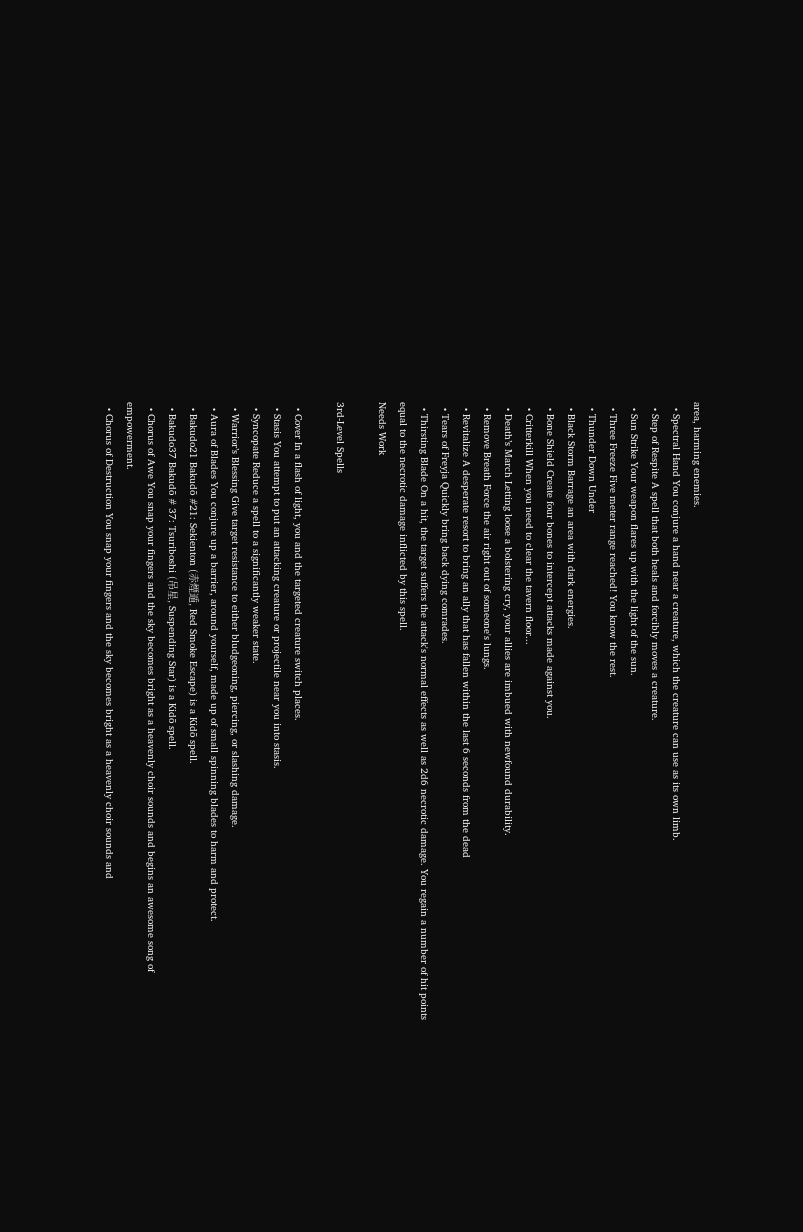area, harming enemies.
  • Spectral Hand You conjure a hand near a creature, which the creature can use as its own limb.
  • Step of Respite A spell that both heals and forcibly moves a creature.
  • Sun Strike Your weapon flares up with the light of the sun.
  • Three Freeze Five meter range reached! You know the rest.
  • Thunder Down Under
  • Black Storm Barrage an area with dark energies.
  • Bone Shield Create four bones to intercept attacks made against you.
  • Critterkill When you need to clear the tavern floor...
  • Death’s March Letting loose a bolstering cry, your allies are imbued with newfound durability.
  • Remove Breath Force the air right out of someone's lungs.
  • Revitalize A desperate resort to bring an ally that has fallen within the last 6 seconds from the dead
  • Tears of Freyja Quickly bring back dying comrades.
  • Thirsting Blade On a hit, the target suffers the attack's normal effects as well as 2d6 necrotic damage. You regain a number of hit points equal to the necrotic damage inflicted by this spell.
Needs Work

3rd-Level Spells

  • Cover In a flash of light, you and the targeted creature switch places.
  • Stasis You attempt to put an attacking creature or projectile near you into stasis.
  • Syncopate Reduce a spell to a significantly weaker state.
  • Warrior’s Blessing Give target resistance to either bludgeoning, piercing, or slashing damage.
  • Aura of Blades You conjure up a barrier, around yourself, made up of small spinning blades to harm and protect.
  • Bakudo21 Bakudō #21: Sekienton (赤煙遁, Red Smoke Escape) is a Kidō spell.
  • Bakudo37 Bakudō # 37: Tsuriboshi (吊星, Suspending Star) is a Kidō spell.
  • Chorus of Awe You snap your fingers and the sky becomes bright as a heavenly choir sounds and begins an awesome song of empowerment.
  • Chorus of Destruction You snap your fingers and the sky becomes bright as a heavenly choir sounds and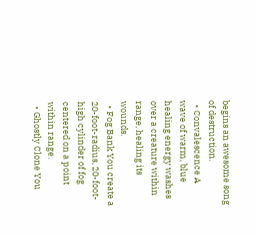begins an awesome song of destruction.
  • Convalescence A wave of warm, blue healing energy washes over a creature within range, healing its wounds.
  • Fog Bank You create a 20-foot-radius, 20-foot-high cylinder of fog centered on a point within range.
  • Ghostly Clone You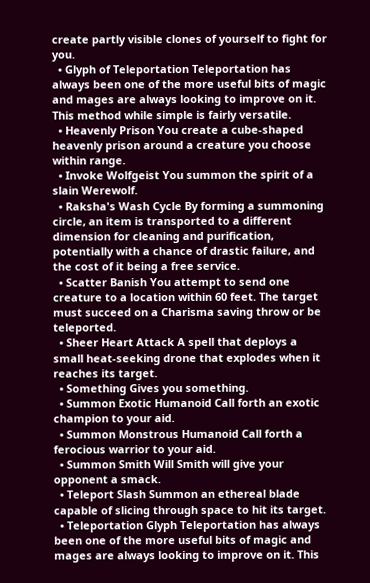create partly visible clones of yourself to fight for you.
  • Glyph of Teleportation Teleportation has always been one of the more useful bits of magic and mages are always looking to improve on it. This method while simple is fairly versatile.
  • Heavenly Prison You create a cube-shaped heavenly prison around a creature you choose within range.
  • Invoke Wolfgeist You summon the spirit of a slain Werewolf.
  • Raksha's Wash Cycle By forming a summoning circle, an item is transported to a different dimension for cleaning and purification, potentially with a chance of drastic failure, and the cost of it being a free service.
  • Scatter Banish You attempt to send one creature to a location within 60 feet. The target must succeed on a Charisma saving throw or be teleported.
  • Sheer Heart Attack A spell that deploys a small heat-seeking drone that explodes when it reaches its target.
  • Something Gives you something.
  • Summon Exotic Humanoid Call forth an exotic champion to your aid.
  • Summon Monstrous Humanoid Call forth a ferocious warrior to your aid.
  • Summon Smith Will Smith will give your opponent a smack.
  • Teleport Slash Summon an ethereal blade capable of slicing through space to hit its target.
  • Teleportation Glyph Teleportation has always been one of the more useful bits of magic and mages are always looking to improve on it. This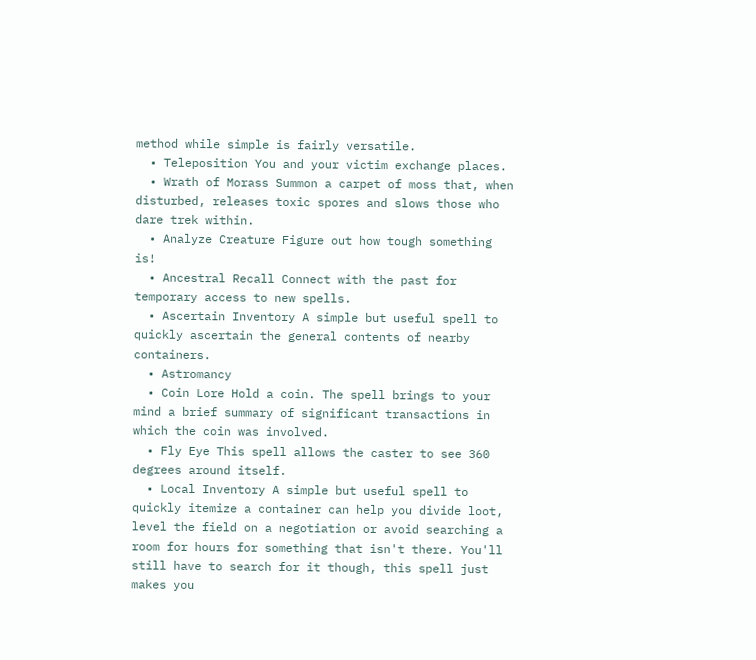method while simple is fairly versatile.
  • Teleposition You and your victim exchange places.
  • Wrath of Morass Summon a carpet of moss that, when disturbed, releases toxic spores and slows those who dare trek within.
  • Analyze Creature Figure out how tough something is!
  • Ancestral Recall Connect with the past for temporary access to new spells.
  • Ascertain Inventory A simple but useful spell to quickly ascertain the general contents of nearby containers.
  • Astromancy
  • Coin Lore Hold a coin. The spell brings to your mind a brief summary of significant transactions in which the coin was involved.
  • Fly Eye This spell allows the caster to see 360 degrees around itself.
  • Local Inventory A simple but useful spell to quickly itemize a container can help you divide loot, level the field on a negotiation or avoid searching a room for hours for something that isn't there. You'll still have to search for it though, this spell just makes you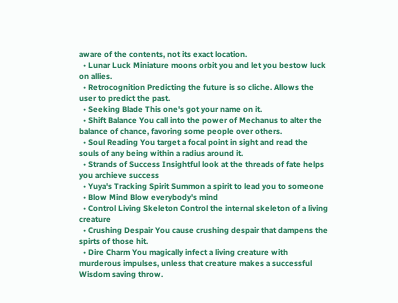aware of the contents, not its exact location.
  • Lunar Luck Miniature moons orbit you and let you bestow luck on allies.
  • Retrocognition Predicting the future is so cliche. Allows the user to predict the past.
  • Seeking Blade This one's got your name on it.
  • Shift Balance You call into the power of Mechanus to alter the balance of chance, favoring some people over others.
  • Soul Reading You target a focal point in sight and read the souls of any being within a radius around it.
  • Strands of Success Insightful look at the threads of fate helps you archieve success
  • Yuya's Tracking Spirit Summon a spirit to lead you to someone
  • Blow Mind Blow everybody's mind
  • Control Living Skeleton Control the internal skeleton of a living creature
  • Crushing Despair You cause crushing despair that dampens the spirts of those hit.
  • Dire Charm You magically infect a living creature with murderous impulses, unless that creature makes a successful Wisdom saving throw.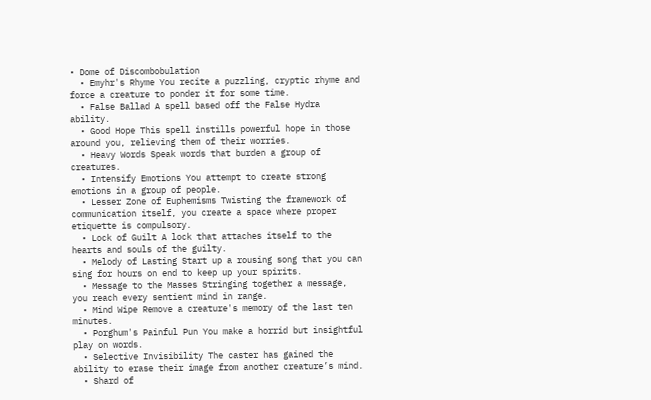• Dome of Discombobulation
  • Emyhr's Rhyme You recite a puzzling, cryptic rhyme and force a creature to ponder it for some time.
  • False Ballad A spell based off the False Hydra ability.
  • Good Hope This spell instills powerful hope in those around you, relieving them of their worries.
  • Heavy Words Speak words that burden a group of creatures.
  • Intensify Emotions You attempt to create strong emotions in a group of people.
  • Lesser Zone of Euphemisms Twisting the framework of communication itself, you create a space where proper etiquette is compulsory.
  • Lock of Guilt A lock that attaches itself to the hearts and souls of the guilty.
  • Melody of Lasting Start up a rousing song that you can sing for hours on end to keep up your spirits.
  • Message to the Masses Stringing together a message, you reach every sentient mind in range.
  • Mind Wipe Remove a creature's memory of the last ten minutes.
  • Porghum's Painful Pun You make a horrid but insightful play on words.
  • Selective Invisibility The caster has gained the ability to erase their image from another creature’s mind.
  • Shard of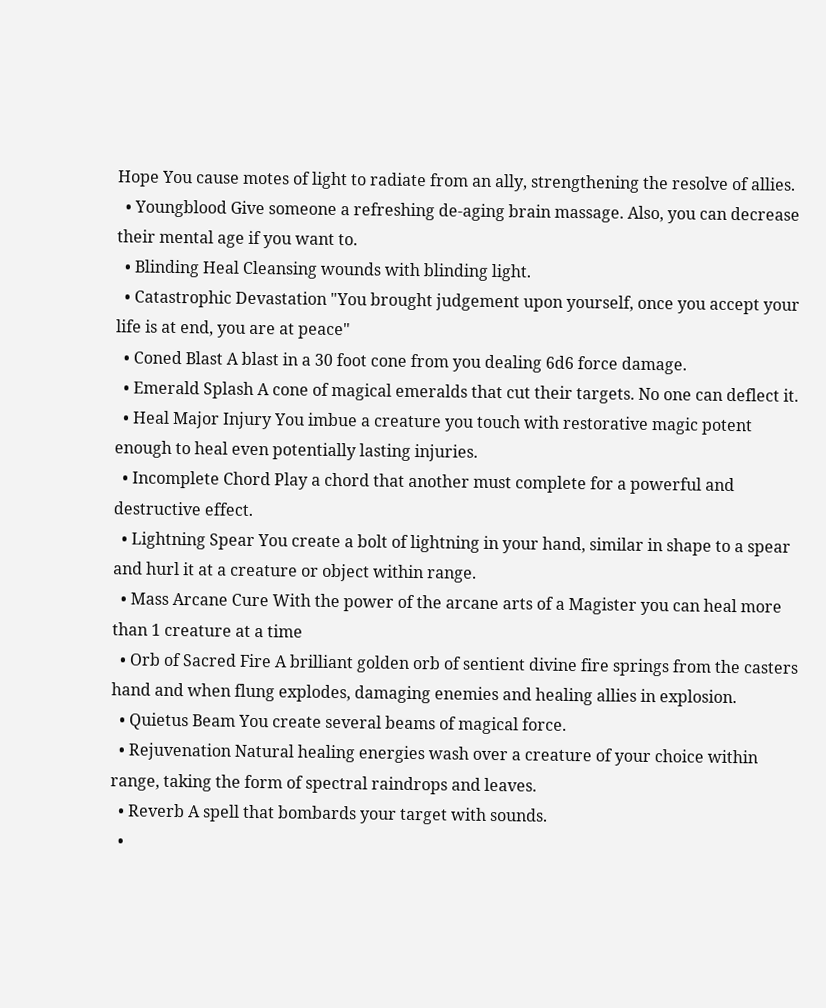Hope You cause motes of light to radiate from an ally, strengthening the resolve of allies.
  • Youngblood Give someone a refreshing de-aging brain massage. Also, you can decrease their mental age if you want to.
  • Blinding Heal Cleansing wounds with blinding light.
  • Catastrophic Devastation "You brought judgement upon yourself, once you accept your life is at end, you are at peace"
  • Coned Blast A blast in a 30 foot cone from you dealing 6d6 force damage.
  • Emerald Splash A cone of magical emeralds that cut their targets. No one can deflect it.
  • Heal Major Injury You imbue a creature you touch with restorative magic potent enough to heal even potentially lasting injuries.
  • Incomplete Chord Play a chord that another must complete for a powerful and destructive effect.
  • Lightning Spear You create a bolt of lightning in your hand, similar in shape to a spear and hurl it at a creature or object within range.
  • Mass Arcane Cure With the power of the arcane arts of a Magister you can heal more than 1 creature at a time
  • Orb of Sacred Fire A brilliant golden orb of sentient divine fire springs from the casters hand and when flung explodes, damaging enemies and healing allies in explosion.
  • Quietus Beam You create several beams of magical force.
  • Rejuvenation Natural healing energies wash over a creature of your choice within range, taking the form of spectral raindrops and leaves.
  • Reverb A spell that bombards your target with sounds.
  •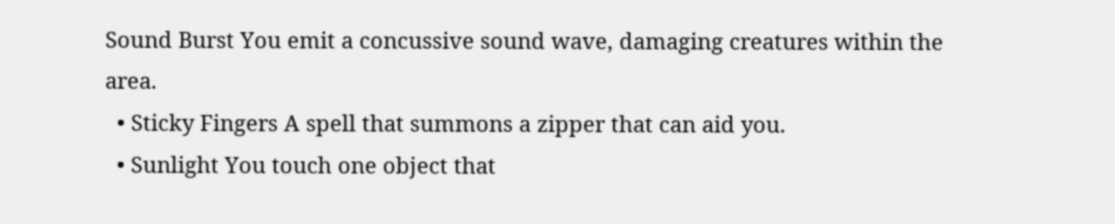Sound Burst You emit a concussive sound wave, damaging creatures within the area.
  • Sticky Fingers A spell that summons a zipper that can aid you.
  • Sunlight You touch one object that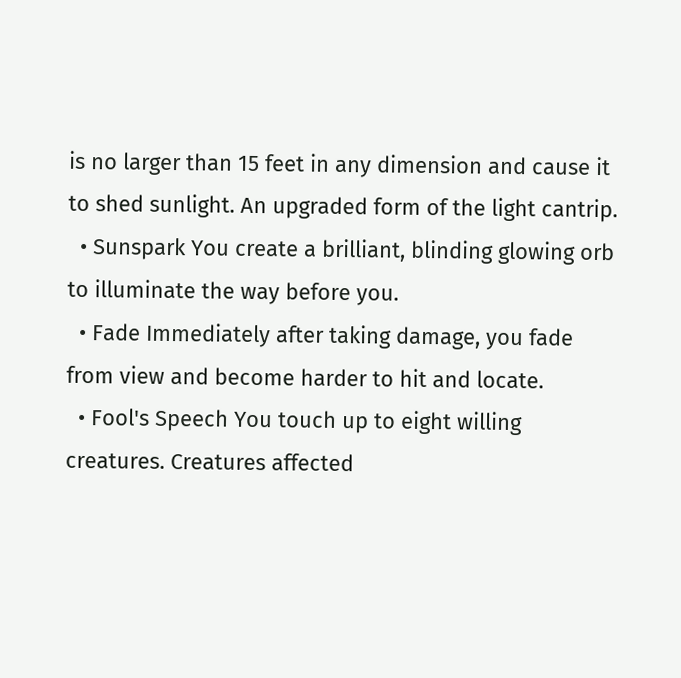is no larger than 15 feet in any dimension and cause it to shed sunlight. An upgraded form of the light cantrip.
  • Sunspark You create a brilliant, blinding glowing orb to illuminate the way before you.
  • Fade Immediately after taking damage, you fade from view and become harder to hit and locate.
  • Fool's Speech You touch up to eight willing creatures. Creatures affected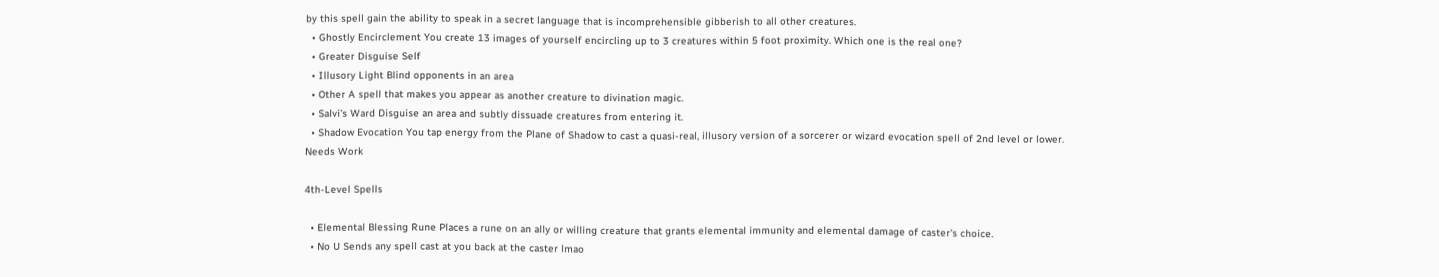by this spell gain the ability to speak in a secret language that is incomprehensible gibberish to all other creatures.
  • Ghostly Encirclement You create 13 images of yourself encircling up to 3 creatures within 5 foot proximity. Which one is the real one?
  • Greater Disguise Self
  • Illusory Light Blind opponents in an area
  • Other A spell that makes you appear as another creature to divination magic.
  • Salvi's Ward Disguise an area and subtly dissuade creatures from entering it.
  • Shadow Evocation You tap energy from the Plane of Shadow to cast a quasi-real, illusory version of a sorcerer or wizard evocation spell of 2nd level or lower.
Needs Work

4th-Level Spells

  • Elemental Blessing Rune Places a rune on an ally or willing creature that grants elemental immunity and elemental damage of caster's choice.
  • No U Sends any spell cast at you back at the caster lmao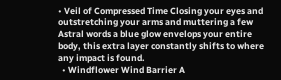• Veil of Compressed Time Closing your eyes and outstretching your arms and muttering a few Astral words a blue glow envelops your entire body, this extra layer constantly shifts to where any impact is found.
  • Windflower Wind Barrier A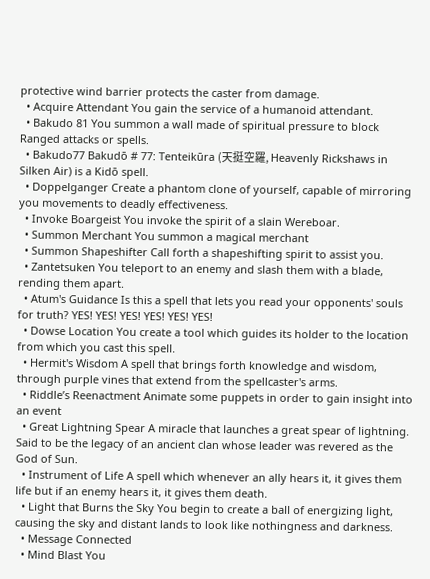protective wind barrier protects the caster from damage.
  • Acquire Attendant You gain the service of a humanoid attendant.
  • Bakudo 81 You summon a wall made of spiritual pressure to block Ranged attacks or spells.
  • Bakudo77 Bakudō # 77: Tenteikūra (天挺空羅, Heavenly Rickshaws in Silken Air) is a Kidō spell.
  • Doppelganger Create a phantom clone of yourself, capable of mirroring you movements to deadly effectiveness.
  • Invoke Boargeist You invoke the spirit of a slain Wereboar.
  • Summon Merchant You summon a magical merchant
  • Summon Shapeshifter Call forth a shapeshifting spirit to assist you.
  • Zantetsuken You teleport to an enemy and slash them with a blade, rending them apart.
  • Atum's Guidance Is this a spell that lets you read your opponents' souls for truth? YES! YES! YES! YES! YES! YES!
  • Dowse Location You create a tool which guides its holder to the location from which you cast this spell.
  • Hermit's Wisdom A spell that brings forth knowledge and wisdom, through purple vines that extend from the spellcaster's arms.
  • Riddle’s Reenactment Animate some puppets in order to gain insight into an event
  • Great Lightning Spear A miracle that launches a great spear of lightning. Said to be the legacy of an ancient clan whose leader was revered as the God of Sun.
  • Instrument of Life A spell which whenever an ally hears it, it gives them life but if an enemy hears it, it gives them death.
  • Light that Burns the Sky You begin to create a ball of energizing light, causing the sky and distant lands to look like nothingness and darkness.
  • Message Connected
  • Mind Blast You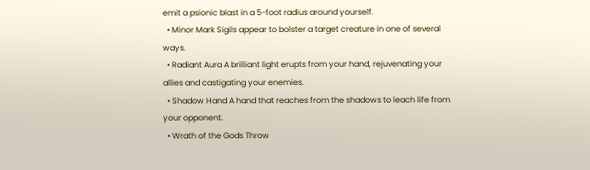emit a psionic blast in a 5-foot radius around yourself.
  • Minor Mark Sigils appear to bolster a target creature in one of several ways.
  • Radiant Aura A brilliant light erupts from your hand, rejuvenating your allies and castigating your enemies.
  • Shadow Hand A hand that reaches from the shadows to leach life from your opponent.
  • Wrath of the Gods Throw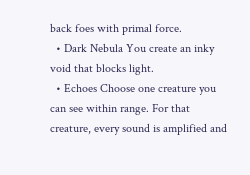back foes with primal force.
  • Dark Nebula You create an inky void that blocks light.
  • Echoes Choose one creature you can see within range. For that creature, every sound is amplified and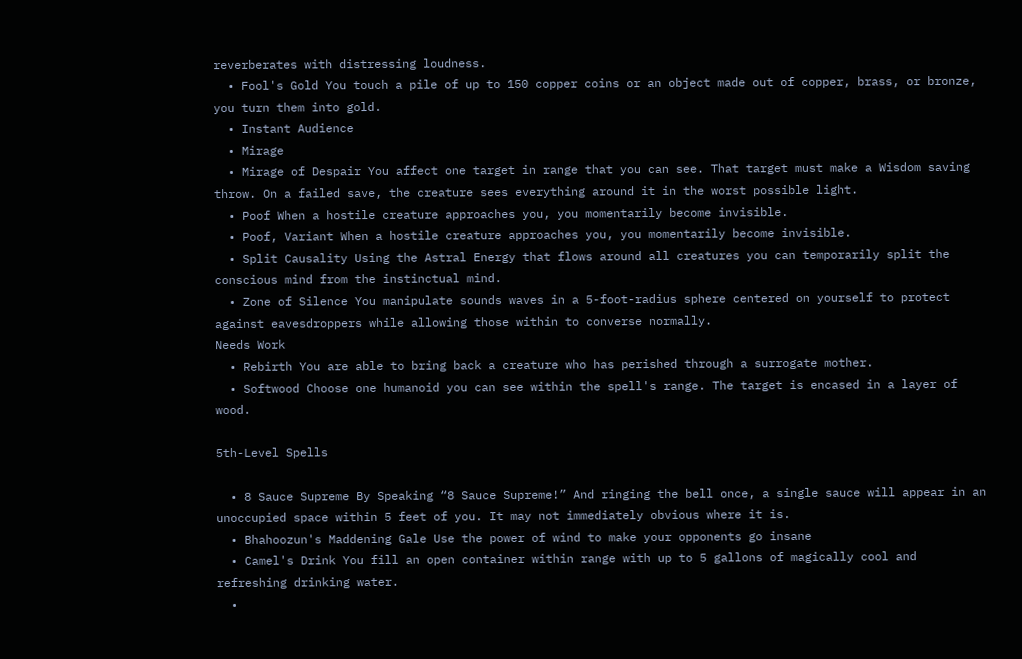reverberates with distressing loudness.
  • Fool's Gold You touch a pile of up to 150 copper coins or an object made out of copper, brass, or bronze, you turn them into gold.
  • Instant Audience
  • Mirage
  • Mirage of Despair You affect one target in range that you can see. That target must make a Wisdom saving throw. On a failed save, the creature sees everything around it in the worst possible light.
  • Poof When a hostile creature approaches you, you momentarily become invisible.
  • Poof, Variant When a hostile creature approaches you, you momentarily become invisible.
  • Split Causality Using the Astral Energy that flows around all creatures you can temporarily split the conscious mind from the instinctual mind.
  • Zone of Silence You manipulate sounds waves in a 5-foot-radius sphere centered on yourself to protect against eavesdroppers while allowing those within to converse normally.
Needs Work
  • Rebirth You are able to bring back a creature who has perished through a surrogate mother.
  • Softwood Choose one humanoid you can see within the spell's range. The target is encased in a layer of wood.

5th-Level Spells

  • 8 Sauce Supreme By Speaking “8 Sauce Supreme!” And ringing the bell once, a single sauce will appear in an unoccupied space within 5 feet of you. It may not immediately obvious where it is.
  • Bhahoozun's Maddening Gale Use the power of wind to make your opponents go insane
  • Camel's Drink You fill an open container within range with up to 5 gallons of magically cool and refreshing drinking water.
  •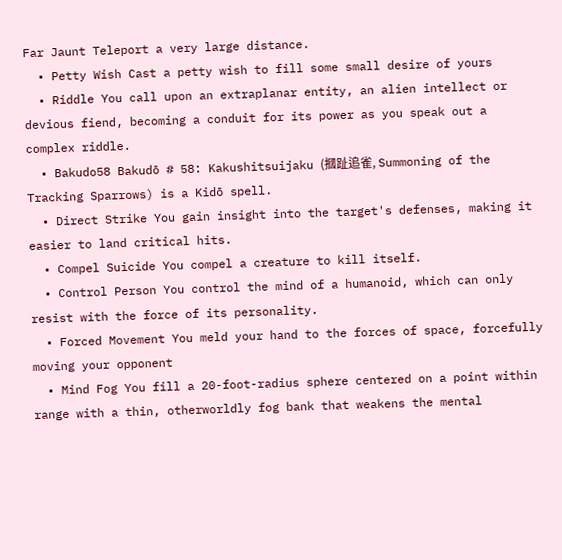Far Jaunt Teleport a very large distance.
  • Petty Wish Cast a petty wish to fill some small desire of yours
  • Riddle You call upon an extraplanar entity, an alien intellect or devious fiend, becoming a conduit for its power as you speak out a complex riddle.
  • Bakudo58 Bakudō # 58: Kakushitsuijaku (摑趾追雀, Summoning of the Tracking Sparrows) is a Kidō spell.
  • Direct Strike You gain insight into the target's defenses, making it easier to land critical hits.
  • Compel Suicide You compel a creature to kill itself.
  • Control Person You control the mind of a humanoid, which can only resist with the force of its personality.
  • Forced Movement You meld your hand to the forces of space, forcefully moving your opponent
  • Mind Fog You fill a 20-foot-radius sphere centered on a point within range with a thin, otherworldly fog bank that weakens the mental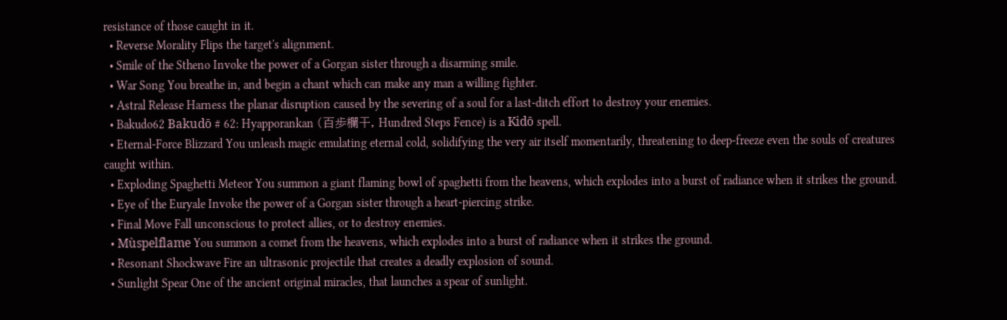resistance of those caught in it.
  • Reverse Morality Flips the target's alignment.
  • Smile of the Stheno Invoke the power of a Gorgan sister through a disarming smile.
  • War Song You breathe in, and begin a chant which can make any man a willing fighter.
  • Astral Release Harness the planar disruption caused by the severing of a soul for a last-ditch effort to destroy your enemies.
  • Bakudo62 Bakudō # 62: Hyapporankan (百歩欄干, Hundred Steps Fence) is a Kidō spell.
  • Eternal-Force Blizzard You unleash magic emulating eternal cold, solidifying the very air itself momentarily, threatening to deep-freeze even the souls of creatures caught within.
  • Exploding Spaghetti Meteor You summon a giant flaming bowl of spaghetti from the heavens, which explodes into a burst of radiance when it strikes the ground.
  • Eye of the Euryale Invoke the power of a Gorgan sister through a heart-piercing strike.
  • Final Move Fall unconscious to protect allies, or to destroy enemies.
  • Mùspelflame You summon a comet from the heavens, which explodes into a burst of radiance when it strikes the ground.
  • Resonant Shockwave Fire an ultrasonic projectile that creates a deadly explosion of sound.
  • Sunlight Spear One of the ancient original miracles, that launches a spear of sunlight.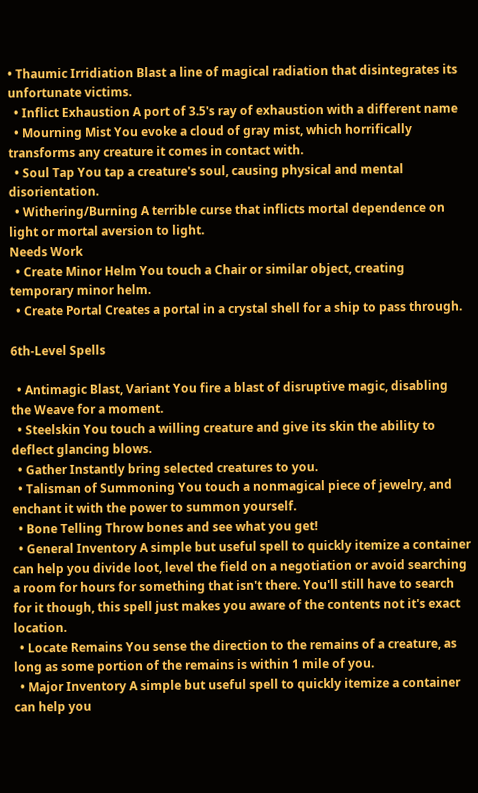• Thaumic Irridiation Blast a line of magical radiation that disintegrates its unfortunate victims.
  • Inflict Exhaustion A port of 3.5's ray of exhaustion with a different name
  • Mourning Mist You evoke a cloud of gray mist, which horrifically transforms any creature it comes in contact with.
  • Soul Tap You tap a creature's soul, causing physical and mental disorientation.
  • Withering/Burning A terrible curse that inflicts mortal dependence on light or mortal aversion to light.
Needs Work
  • Create Minor Helm You touch a Chair or similar object, creating temporary minor helm.
  • Create Portal Creates a portal in a crystal shell for a ship to pass through.

6th-Level Spells

  • Antimagic Blast, Variant You fire a blast of disruptive magic, disabling the Weave for a moment.
  • Steelskin You touch a willing creature and give its skin the ability to deflect glancing blows.
  • Gather Instantly bring selected creatures to you.
  • Talisman of Summoning You touch a nonmagical piece of jewelry, and enchant it with the power to summon yourself.
  • Bone Telling Throw bones and see what you get!
  • General Inventory A simple but useful spell to quickly itemize a container can help you divide loot, level the field on a negotiation or avoid searching a room for hours for something that isn't there. You'll still have to search for it though, this spell just makes you aware of the contents not it's exact location.
  • Locate Remains You sense the direction to the remains of a creature, as long as some portion of the remains is within 1 mile of you.
  • Major Inventory A simple but useful spell to quickly itemize a container can help you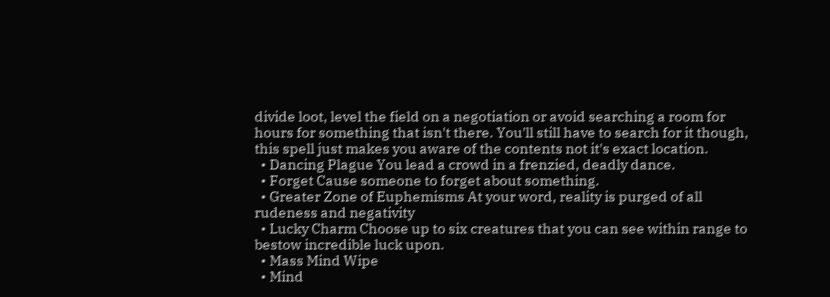divide loot, level the field on a negotiation or avoid searching a room for hours for something that isn't there. You'll still have to search for it though, this spell just makes you aware of the contents not it's exact location.
  • Dancing Plague You lead a crowd in a frenzied, deadly dance.
  • Forget Cause someone to forget about something.
  • Greater Zone of Euphemisms At your word, reality is purged of all rudeness and negativity
  • Lucky Charm Choose up to six creatures that you can see within range to bestow incredible luck upon.
  • Mass Mind Wipe
  • Mind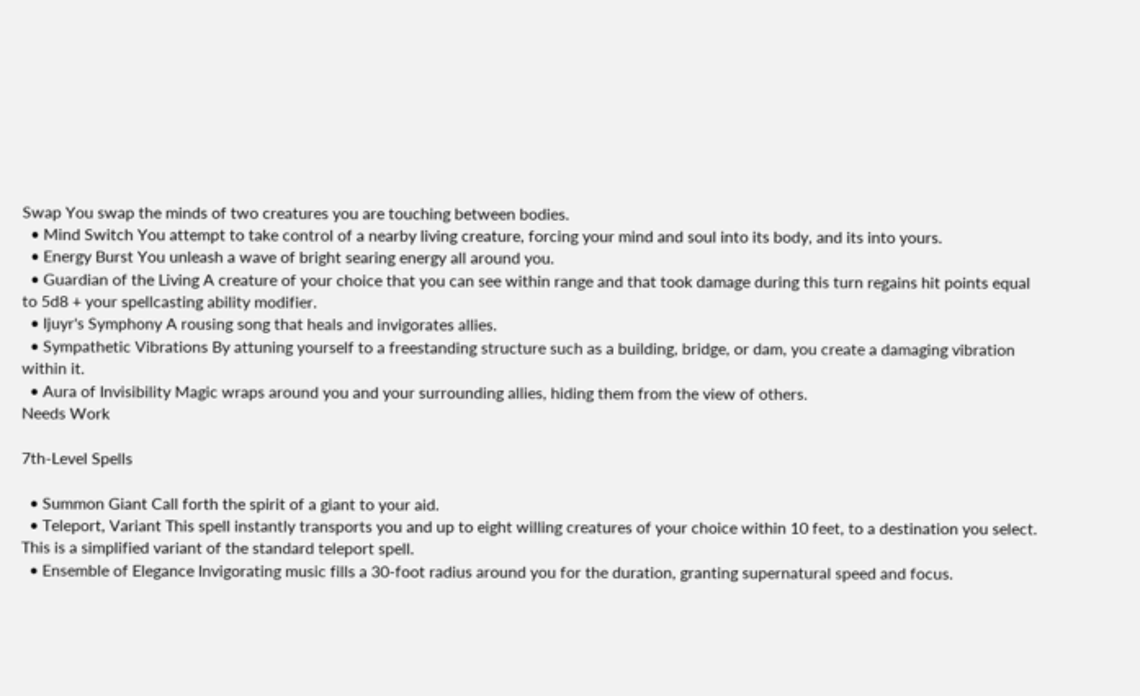Swap You swap the minds of two creatures you are touching between bodies.
  • Mind Switch You attempt to take control of a nearby living creature, forcing your mind and soul into its body, and its into yours.
  • Energy Burst You unleash a wave of bright searing energy all around you.
  • Guardian of the Living A creature of your choice that you can see within range and that took damage during this turn regains hit points equal to 5d8 + your spellcasting ability modifier.
  • Ijuyr's Symphony A rousing song that heals and invigorates allies.
  • Sympathetic Vibrations By attuning yourself to a freestanding structure such as a building, bridge, or dam, you create a damaging vibration within it.
  • Aura of Invisibility Magic wraps around you and your surrounding allies, hiding them from the view of others.
Needs Work

7th-Level Spells

  • Summon Giant Call forth the spirit of a giant to your aid.
  • Teleport, Variant This spell instantly transports you and up to eight willing creatures of your choice within 10 feet, to a destination you select. This is a simplified variant of the standard teleport spell.
  • Ensemble of Elegance Invigorating music fills a 30-foot radius around you for the duration, granting supernatural speed and focus.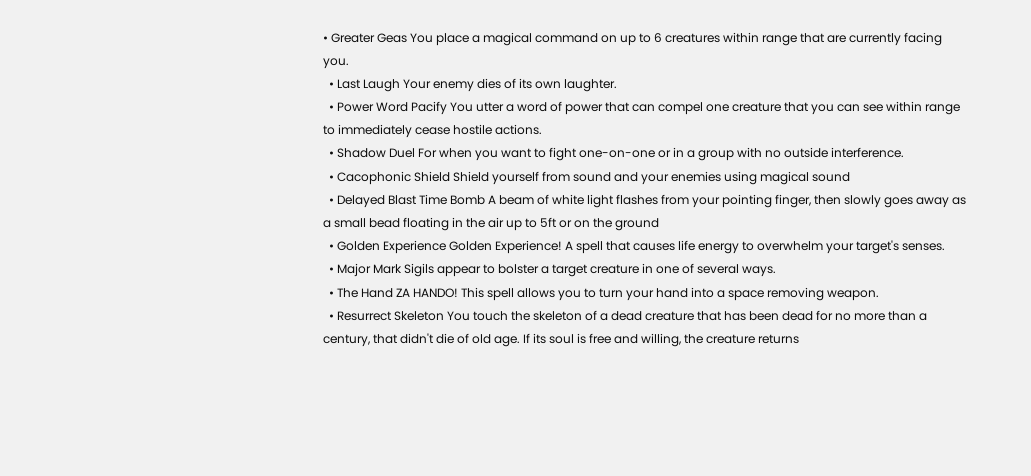• Greater Geas You place a magical command on up to 6 creatures within range that are currently facing you.
  • Last Laugh Your enemy dies of its own laughter.
  • Power Word Pacify You utter a word of power that can compel one creature that you can see within range to immediately cease hostile actions.
  • Shadow Duel For when you want to fight one-on-one or in a group with no outside interference.
  • Cacophonic Shield Shield yourself from sound and your enemies using magical sound
  • Delayed Blast Time Bomb A beam of white light flashes from your pointing finger, then slowly goes away as a small bead floating in the air up to 5ft or on the ground
  • Golden Experience Golden Experience! A spell that causes life energy to overwhelm your target's senses.
  • Major Mark Sigils appear to bolster a target creature in one of several ways.
  • The Hand ZA HANDO! This spell allows you to turn your hand into a space removing weapon.
  • Resurrect Skeleton You touch the skeleton of a dead creature that has been dead for no more than a century, that didn't die of old age. If its soul is free and willing, the creature returns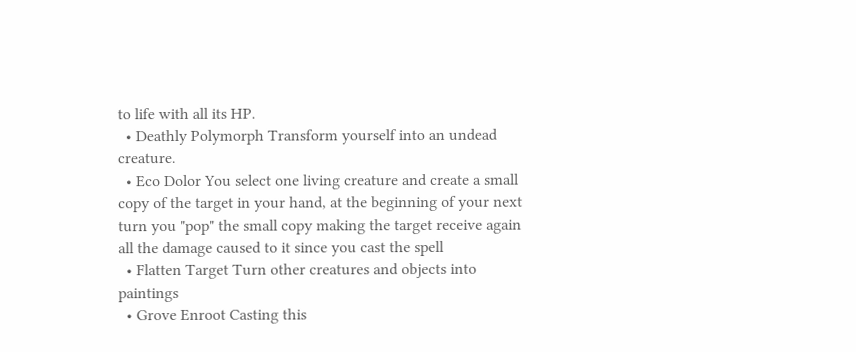to life with all its HP.
  • Deathly Polymorph Transform yourself into an undead creature.
  • Eco Dolor You select one living creature and create a small copy of the target in your hand, at the beginning of your next turn you "pop" the small copy making the target receive again all the damage caused to it since you cast the spell
  • Flatten Target Turn other creatures and objects into paintings
  • Grove Enroot Casting this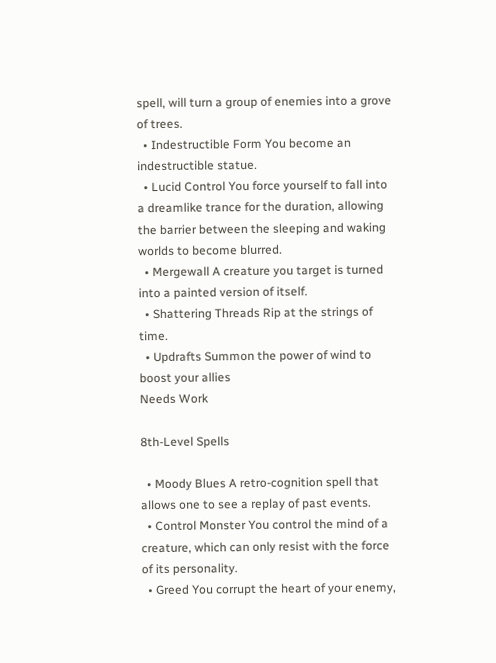spell, will turn a group of enemies into a grove of trees.
  • Indestructible Form You become an indestructible statue.
  • Lucid Control You force yourself to fall into a dreamlike trance for the duration, allowing the barrier between the sleeping and waking worlds to become blurred.
  • Mergewall A creature you target is turned into a painted version of itself.
  • Shattering Threads Rip at the strings of time.
  • Updrafts Summon the power of wind to boost your allies
Needs Work

8th-Level Spells

  • Moody Blues A retro-cognition spell that allows one to see a replay of past events.
  • Control Monster You control the mind of a creature, which can only resist with the force of its personality.
  • Greed You corrupt the heart of your enemy,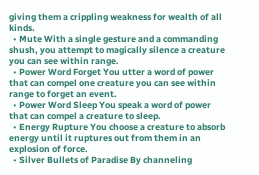giving them a crippling weakness for wealth of all kinds.
  • Mute With a single gesture and a commanding shush, you attempt to magically silence a creature you can see within range.
  • Power Word Forget You utter a word of power that can compel one creature you can see within range to forget an event.
  • Power Word Sleep You speak a word of power that can compel a creature to sleep.
  • Energy Rupture You choose a creature to absorb energy until it ruptures out from them in an explosion of force.
  • Silver Bullets of Paradise By channeling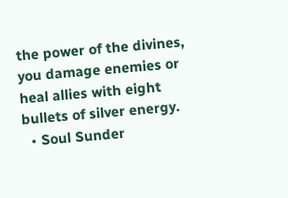the power of the divines, you damage enemies or heal allies with eight bullets of silver energy.
  • Soul Sunder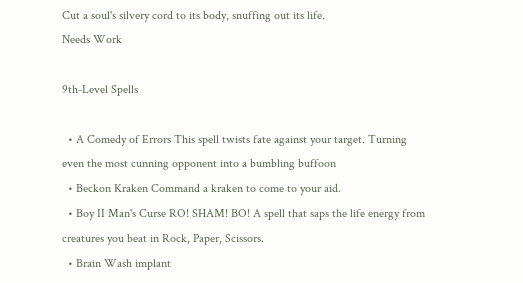Cut a soul's silvery cord to its body, snuffing out its life.
Needs Work

9th-Level Spells

  • A Comedy of Errors This spell twists fate against your target. Turning even the most cunning opponent into a bumbling buffoon
  • Beckon Kraken Command a kraken to come to your aid.
  • Boy II Man's Curse RO! SHAM! BO! A spell that saps the life energy from creatures you beat in Rock, Paper, Scissors.
  • Brain Wash implant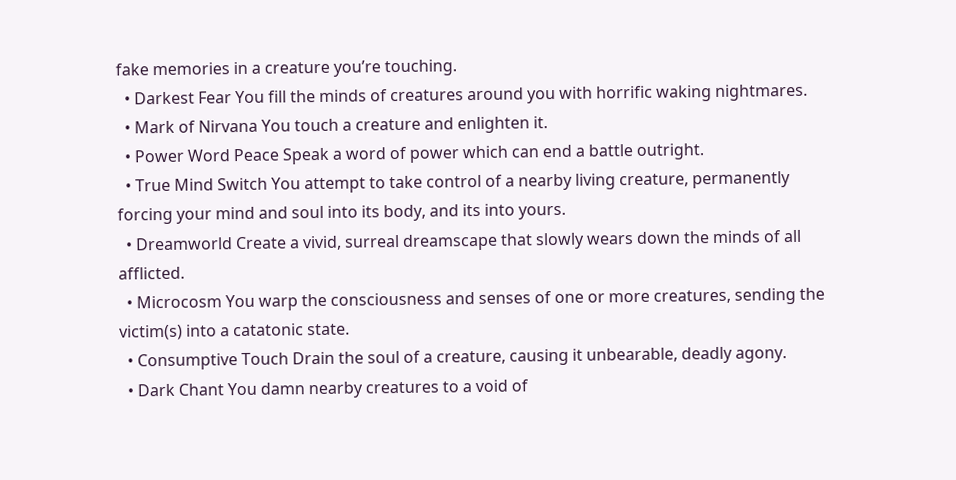fake memories in a creature you’re touching.
  • Darkest Fear You fill the minds of creatures around you with horrific waking nightmares.
  • Mark of Nirvana You touch a creature and enlighten it.
  • Power Word Peace Speak a word of power which can end a battle outright.
  • True Mind Switch You attempt to take control of a nearby living creature, permanently forcing your mind and soul into its body, and its into yours.
  • Dreamworld Create a vivid, surreal dreamscape that slowly wears down the minds of all afflicted.
  • Microcosm You warp the consciousness and senses of one or more creatures, sending the victim(s) into a catatonic state.
  • Consumptive Touch Drain the soul of a creature, causing it unbearable, deadly agony.
  • Dark Chant You damn nearby creatures to a void of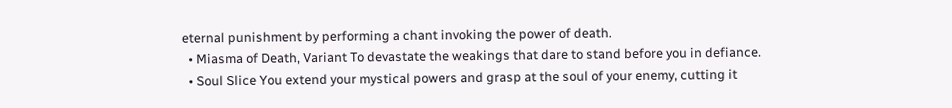eternal punishment by performing a chant invoking the power of death.
  • Miasma of Death, Variant To devastate the weakings that dare to stand before you in defiance.
  • Soul Slice You extend your mystical powers and grasp at the soul of your enemy, cutting it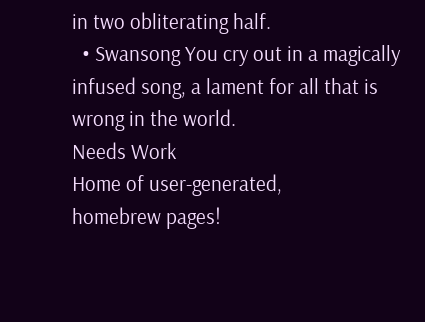in two obliterating half.
  • Swansong You cry out in a magically infused song, a lament for all that is wrong in the world.
Needs Work
Home of user-generated,
homebrew pages!